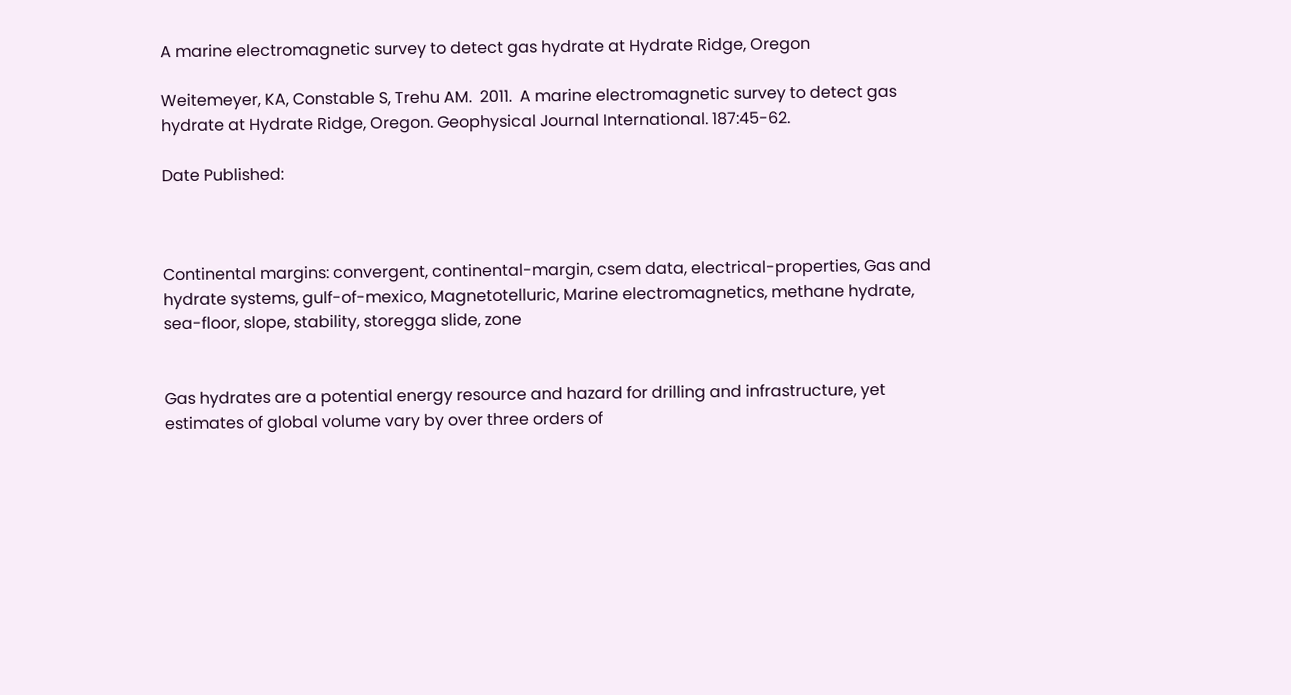A marine electromagnetic survey to detect gas hydrate at Hydrate Ridge, Oregon

Weitemeyer, KA, Constable S, Trehu AM.  2011.  A marine electromagnetic survey to detect gas hydrate at Hydrate Ridge, Oregon. Geophysical Journal International. 187:45-62.

Date Published:



Continental margins: convergent, continental-margin, csem data, electrical-properties, Gas and hydrate systems, gulf-of-mexico, Magnetotelluric, Marine electromagnetics, methane hydrate, sea-floor, slope, stability, storegga slide, zone


Gas hydrates are a potential energy resource and hazard for drilling and infrastructure, yet estimates of global volume vary by over three orders of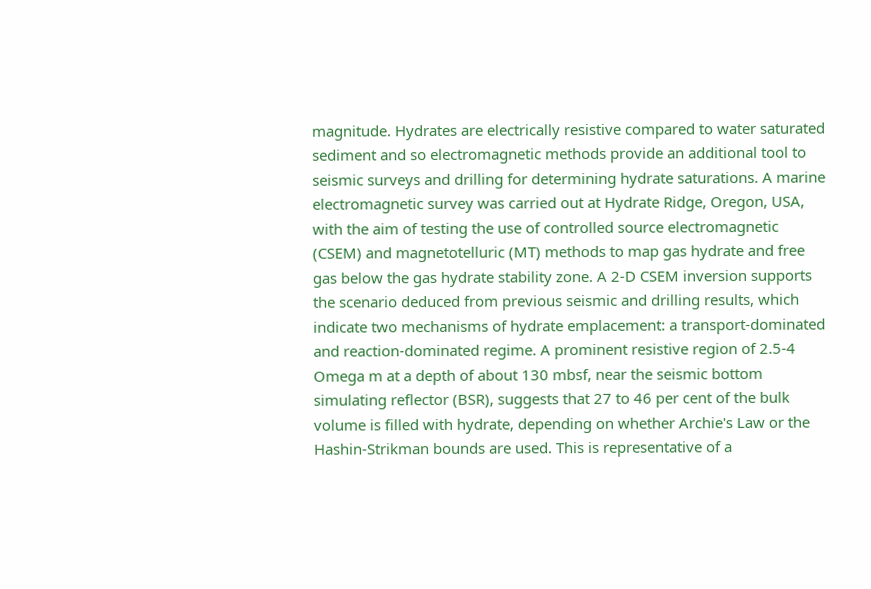magnitude. Hydrates are electrically resistive compared to water saturated sediment and so electromagnetic methods provide an additional tool to seismic surveys and drilling for determining hydrate saturations. A marine electromagnetic survey was carried out at Hydrate Ridge, Oregon, USA, with the aim of testing the use of controlled source electromagnetic (CSEM) and magnetotelluric (MT) methods to map gas hydrate and free gas below the gas hydrate stability zone. A 2-D CSEM inversion supports the scenario deduced from previous seismic and drilling results, which indicate two mechanisms of hydrate emplacement: a transport-dominated and reaction-dominated regime. A prominent resistive region of 2.5-4 Omega m at a depth of about 130 mbsf, near the seismic bottom simulating reflector (BSR), suggests that 27 to 46 per cent of the bulk volume is filled with hydrate, depending on whether Archie's Law or the Hashin-Strikman bounds are used. This is representative of a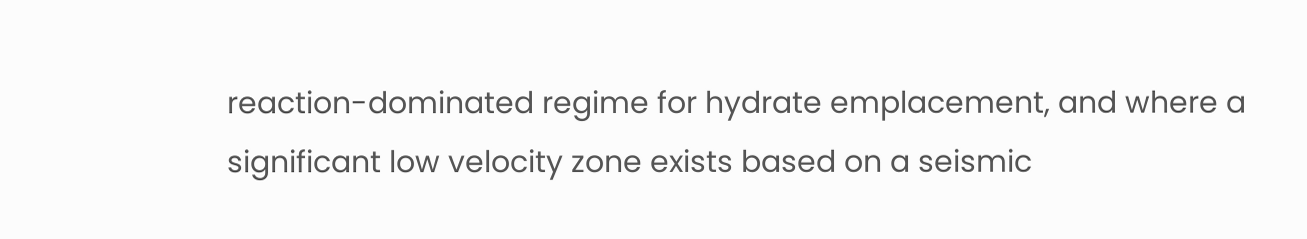reaction-dominated regime for hydrate emplacement, and where a significant low velocity zone exists based on a seismic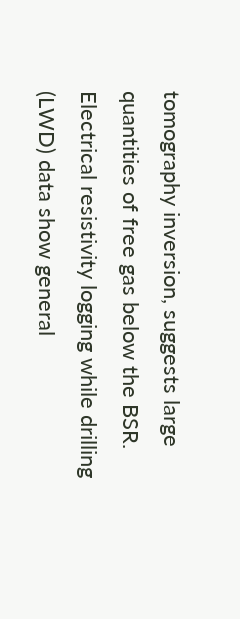tomography inversion, suggests large quantities of free gas below the BSR. Electrical resistivity logging while drilling (LWD) data show general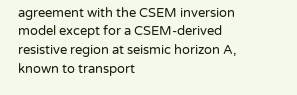agreement with the CSEM inversion model except for a CSEM-derived resistive region at seismic horizon A, known to transport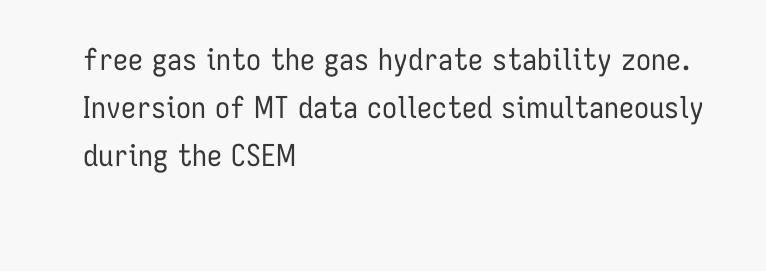free gas into the gas hydrate stability zone. Inversion of MT data collected simultaneously during the CSEM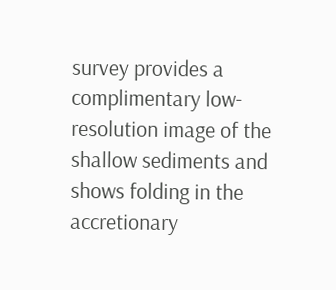survey provides a complimentary low-resolution image of the shallow sediments and shows folding in the accretionary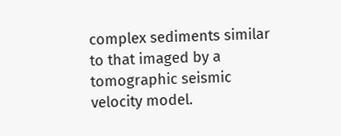complex sediments similar to that imaged by a tomographic seismic velocity model.